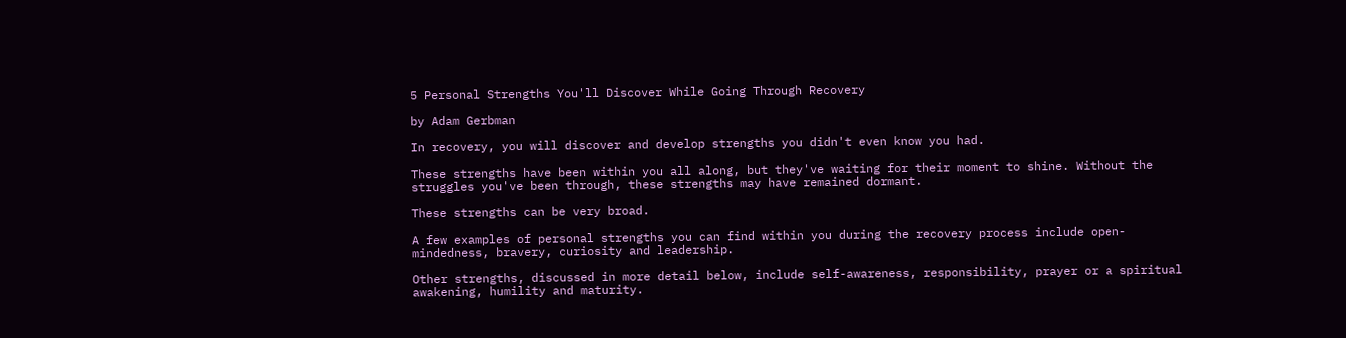5 Personal Strengths You'll Discover While Going Through Recovery

by Adam Gerbman

In recovery, you will discover and develop strengths you didn't even know you had.

These strengths have been within you all along, but they've waiting for their moment to shine. Without the struggles you've been through, these strengths may have remained dormant.

These strengths can be very broad.

A few examples of personal strengths you can find within you during the recovery process include open-mindedness, bravery, curiosity and leadership.

Other strengths, discussed in more detail below, include self-awareness, responsibility, prayer or a spiritual awakening, humility and maturity.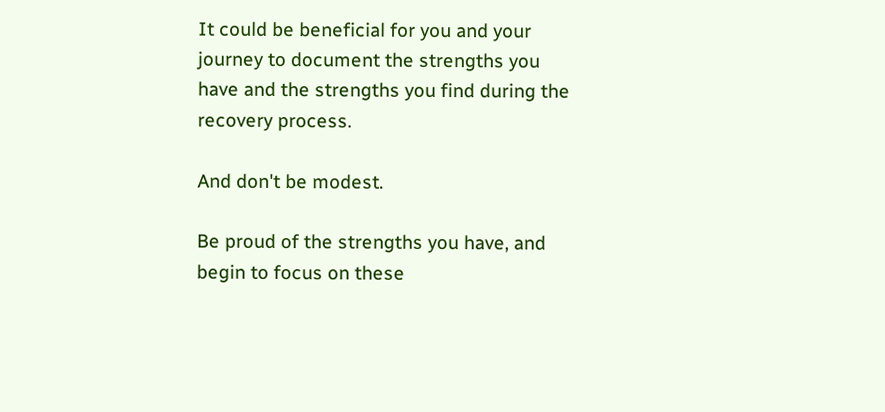It could be beneficial for you and your journey to document the strengths you have and the strengths you find during the recovery process.

And don't be modest.

Be proud of the strengths you have, and begin to focus on these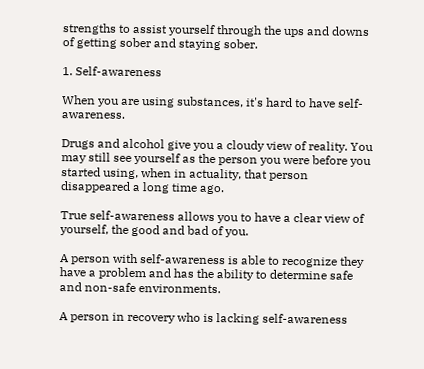strengths to assist yourself through the ups and downs of getting sober and staying sober.

1. Self-awareness

When you are using substances, it's hard to have self-awareness.

Drugs and alcohol give you a cloudy view of reality. You may still see yourself as the person you were before you started using, when in actuality, that person disappeared a long time ago.

True self-awareness allows you to have a clear view of yourself, the good and bad of you.

A person with self-awareness is able to recognize they have a problem and has the ability to determine safe and non-safe environments.

A person in recovery who is lacking self-awareness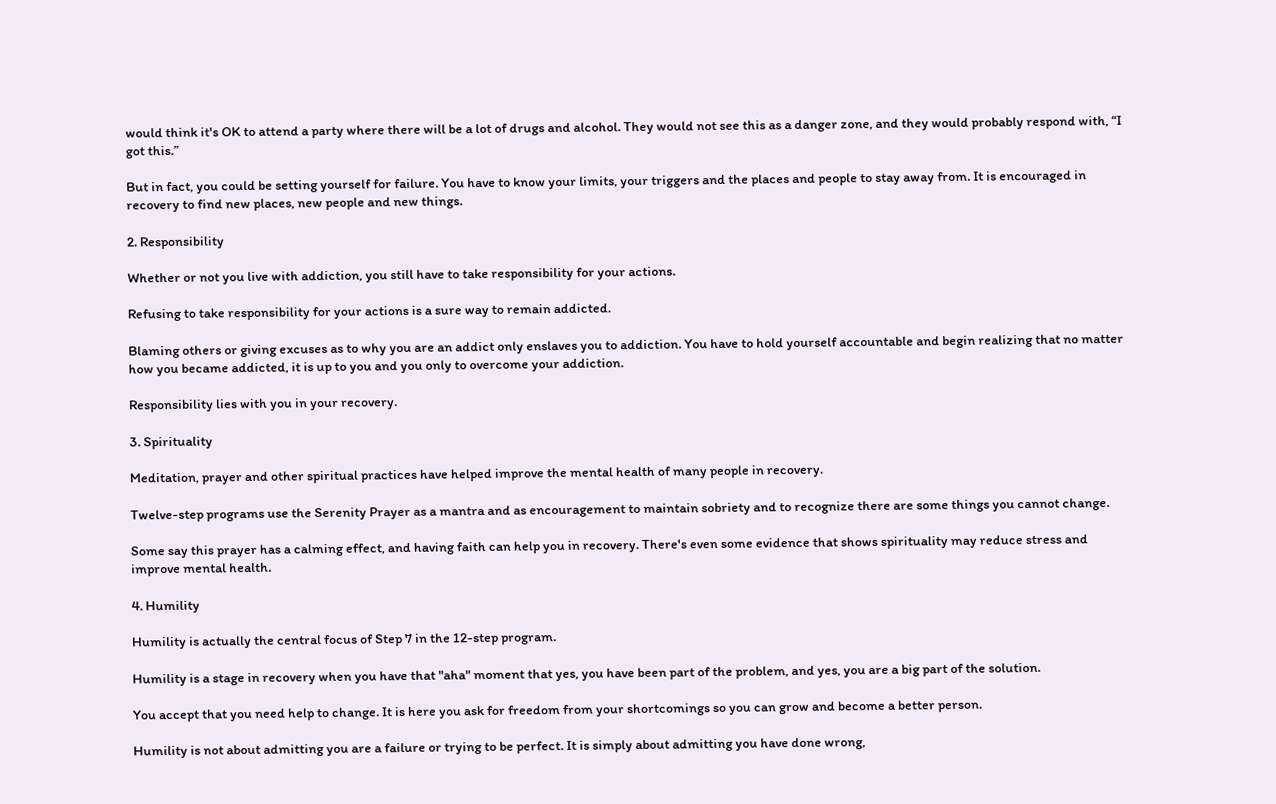would think it's OK to attend a party where there will be a lot of drugs and alcohol. They would not see this as a danger zone, and they would probably respond with, “I got this.”

But in fact, you could be setting yourself for failure. You have to know your limits, your triggers and the places and people to stay away from. It is encouraged in recovery to find new places, new people and new things.

2. Responsibility

Whether or not you live with addiction, you still have to take responsibility for your actions.

Refusing to take responsibility for your actions is a sure way to remain addicted.

Blaming others or giving excuses as to why you are an addict only enslaves you to addiction. You have to hold yourself accountable and begin realizing that no matter how you became addicted, it is up to you and you only to overcome your addiction.

Responsibility lies with you in your recovery.

3. Spirituality

Meditation, prayer and other spiritual practices have helped improve the mental health of many people in recovery.

Twelve-step programs use the Serenity Prayer as a mantra and as encouragement to maintain sobriety and to recognize there are some things you cannot change.

Some say this prayer has a calming effect, and having faith can help you in recovery. There's even some evidence that shows spirituality may reduce stress and improve mental health.

4. Humility

Humility is actually the central focus of Step 7 in the 12-step program.

Humility is a stage in recovery when you have that "aha" moment that yes, you have been part of the problem, and yes, you are a big part of the solution.

You accept that you need help to change. It is here you ask for freedom from your shortcomings so you can grow and become a better person.

Humility is not about admitting you are a failure or trying to be perfect. It is simply about admitting you have done wrong,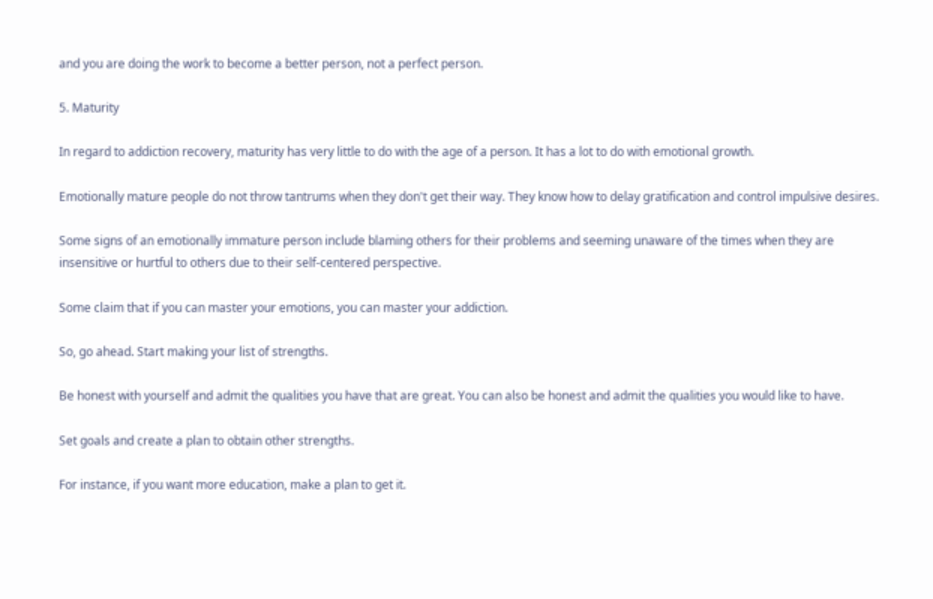and you are doing the work to become a better person, not a perfect person.

5. Maturity

In regard to addiction recovery, maturity has very little to do with the age of a person. It has a lot to do with emotional growth.

Emotionally mature people do not throw tantrums when they don't get their way. They know how to delay gratification and control impulsive desires.

Some signs of an emotionally immature person include blaming others for their problems and seeming unaware of the times when they are insensitive or hurtful to others due to their self-centered perspective.

Some claim that if you can master your emotions, you can master your addiction.

So, go ahead. Start making your list of strengths.

Be honest with yourself and admit the qualities you have that are great. You can also be honest and admit the qualities you would like to have.

Set goals and create a plan to obtain other strengths.

For instance, if you want more education, make a plan to get it.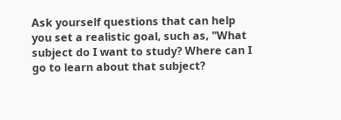Ask yourself questions that can help you set a realistic goal, such as, "What subject do I want to study? Where can I go to learn about that subject?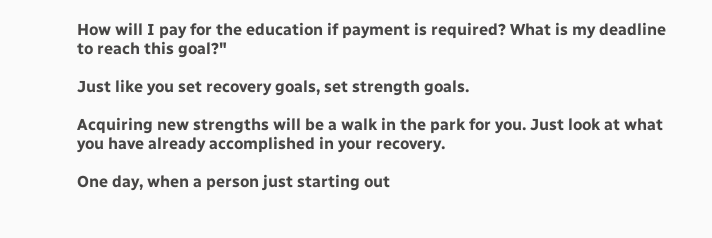How will I pay for the education if payment is required? What is my deadline to reach this goal?"

Just like you set recovery goals, set strength goals.

Acquiring new strengths will be a walk in the park for you. Just look at what you have already accomplished in your recovery.

One day, when a person just starting out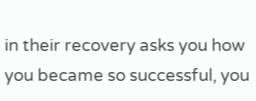in their recovery asks you how you became so successful, you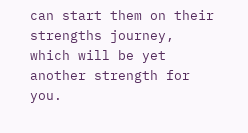can start them on their strengths journey, which will be yet another strength for you.